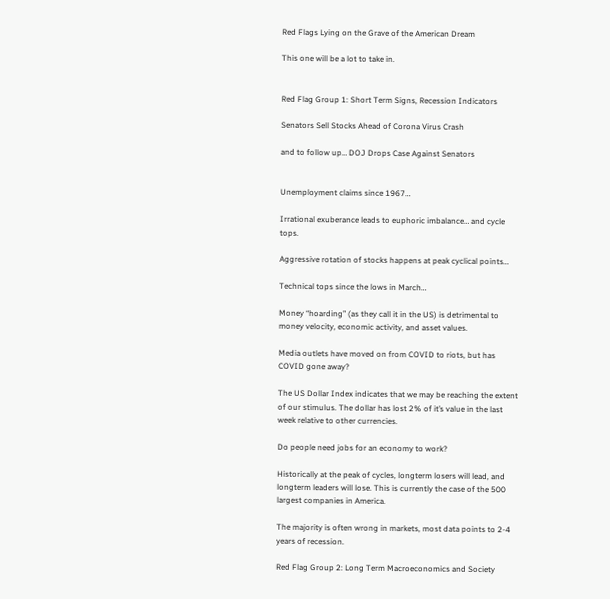Red Flags Lying on the Grave of the American Dream

This one will be a lot to take in.


Red Flag Group 1: Short Term Signs, Recession Indicators

Senators Sell Stocks Ahead of Corona Virus Crash

and to follow up… DOJ Drops Case Against Senators


Unemployment claims since 1967…

Irrational exuberance leads to euphoric imbalance… and cycle tops.

Aggressive rotation of stocks happens at peak cyclical points…

Technical tops since the lows in March…

Money “hoarding” (as they call it in the US) is detrimental to money velocity, economic activity, and asset values.

Media outlets have moved on from COVID to riots, but has COVID gone away?

The US Dollar Index indicates that we may be reaching the extent of our stimulus. The dollar has lost 2% of it’s value in the last week relative to other currencies.

Do people need jobs for an economy to work?

Historically at the peak of cycles, longterm losers will lead, and longterm leaders will lose. This is currently the case of the 500 largest companies in America.

The majority is often wrong in markets, most data points to 2-4 years of recession.

Red Flag Group 2: Long Term Macroeconomics and Society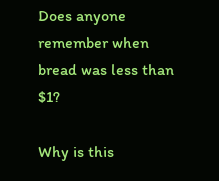Does anyone remember when bread was less than $1?

Why is this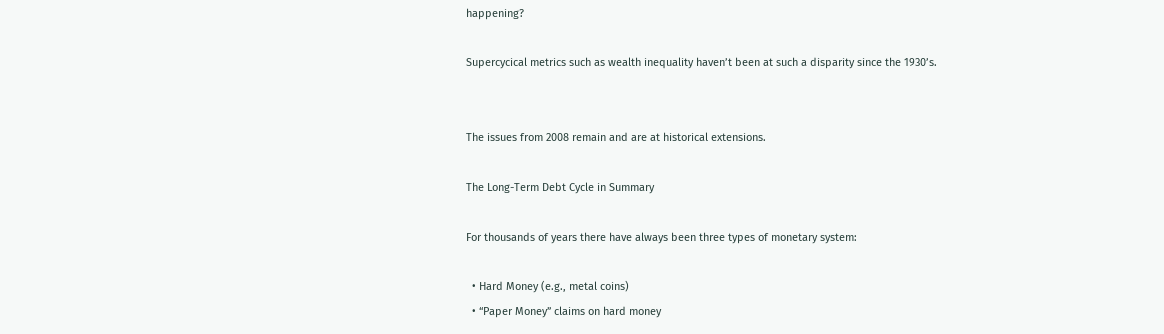happening?

Supercycical metrics such as wealth inequality haven’t been at such a disparity since the 1930’s.


The issues from 2008 remain and are at historical extensions.

The Long-Term Debt Cycle in Summary

For thousands of years there have always been three types of monetary system:

  • Hard Money (e.g., metal coins)
  • “Paper Money” claims on hard money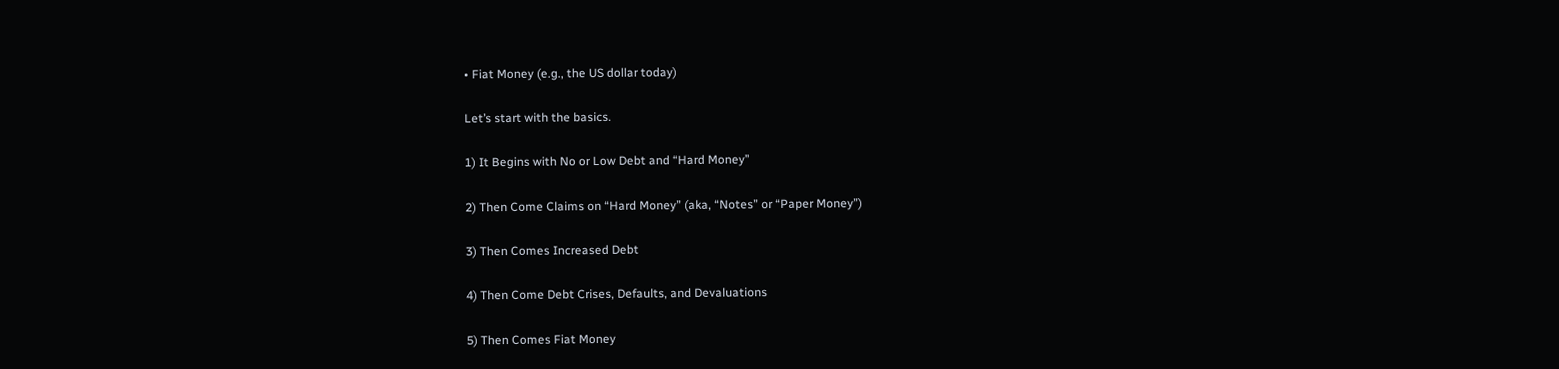• Fiat Money (e.g., the US dollar today)

Let’s start with the basics.

1) It Begins with No or Low Debt and “Hard Money”

2) Then Come Claims on “Hard Money” (aka, “Notes” or “Paper Money”)

3) Then Comes Increased Debt

4) Then Come Debt Crises, Defaults, and Devaluations

5) Then Comes Fiat Money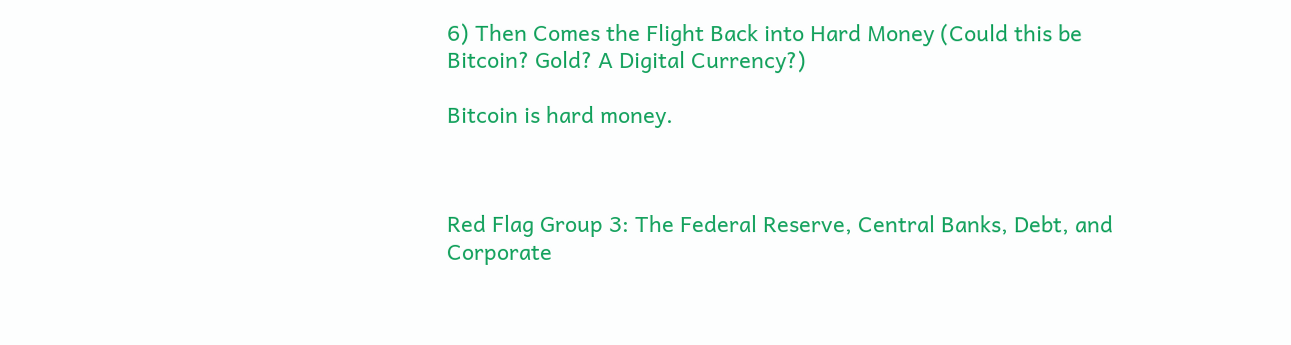6) Then Comes the Flight Back into Hard Money (Could this be Bitcoin? Gold? A Digital Currency?)

Bitcoin is hard money.



Red Flag Group 3: The Federal Reserve, Central Banks, Debt, and Corporate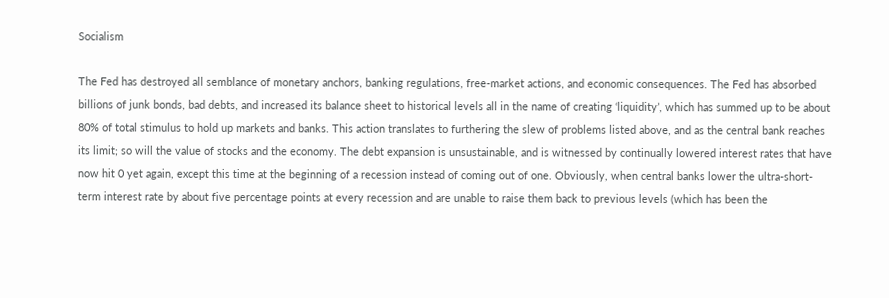Socialism

The Fed has destroyed all semblance of monetary anchors, banking regulations, free-market actions, and economic consequences. The Fed has absorbed billions of junk bonds, bad debts, and increased its balance sheet to historical levels all in the name of creating ‘liquidity’, which has summed up to be about 80% of total stimulus to hold up markets and banks. This action translates to furthering the slew of problems listed above, and as the central bank reaches its limit; so will the value of stocks and the economy. The debt expansion is unsustainable, and is witnessed by continually lowered interest rates that have now hit 0 yet again, except this time at the beginning of a recession instead of coming out of one. Obviously, when central banks lower the ultra-short-term interest rate by about five percentage points at every recession and are unable to raise them back to previous levels (which has been the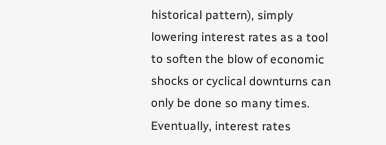historical pattern), simply lowering interest rates as a tool to soften the blow of economic shocks or cyclical downturns can only be done so many times. Eventually, interest rates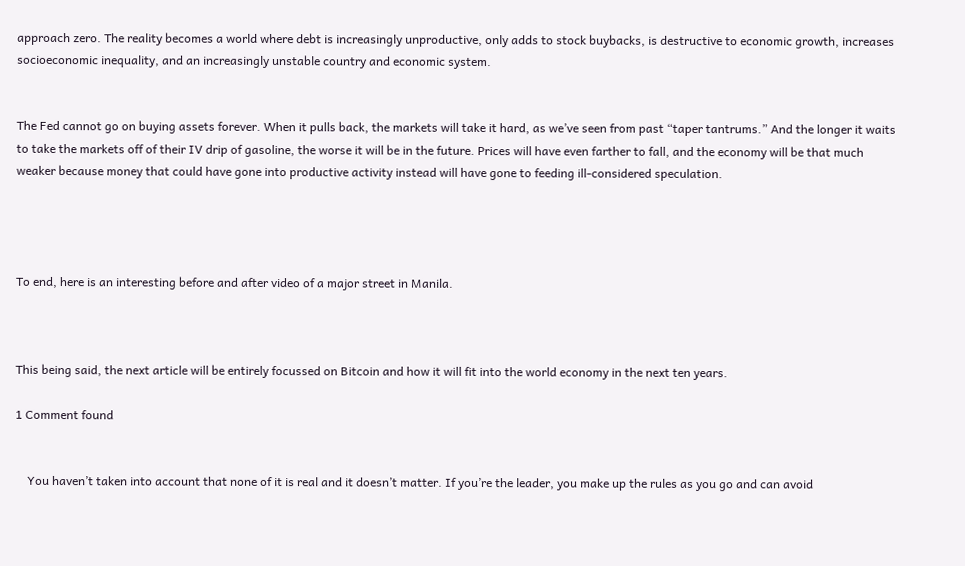approach zero. The reality becomes a world where debt is increasingly unproductive, only adds to stock buybacks, is destructive to economic growth, increases socioeconomic inequality, and an increasingly unstable country and economic system.


The Fed cannot go on buying assets forever. When it pulls back, the markets will take it hard, as we’ve seen from past “taper tantrums.” And the longer it waits to take the markets off of their IV drip of gasoline, the worse it will be in the future. Prices will have even farther to fall, and the economy will be that much weaker because money that could have gone into productive activity instead will have gone to feeding ill-considered speculation.




To end, here is an interesting before and after video of a major street in Manila.



This being said, the next article will be entirely focussed on Bitcoin and how it will fit into the world economy in the next ten years.

1 Comment found


    You haven’t taken into account that none of it is real and it doesn’t matter. If you’re the leader, you make up the rules as you go and can avoid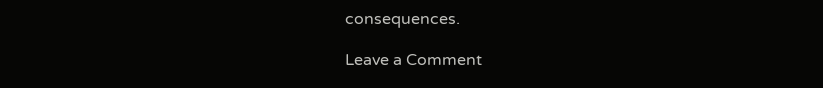consequences.

Leave a Comment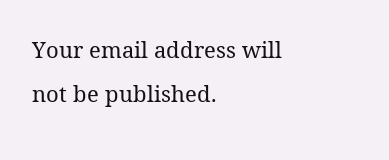Your email address will not be published.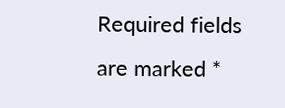Required fields are marked *